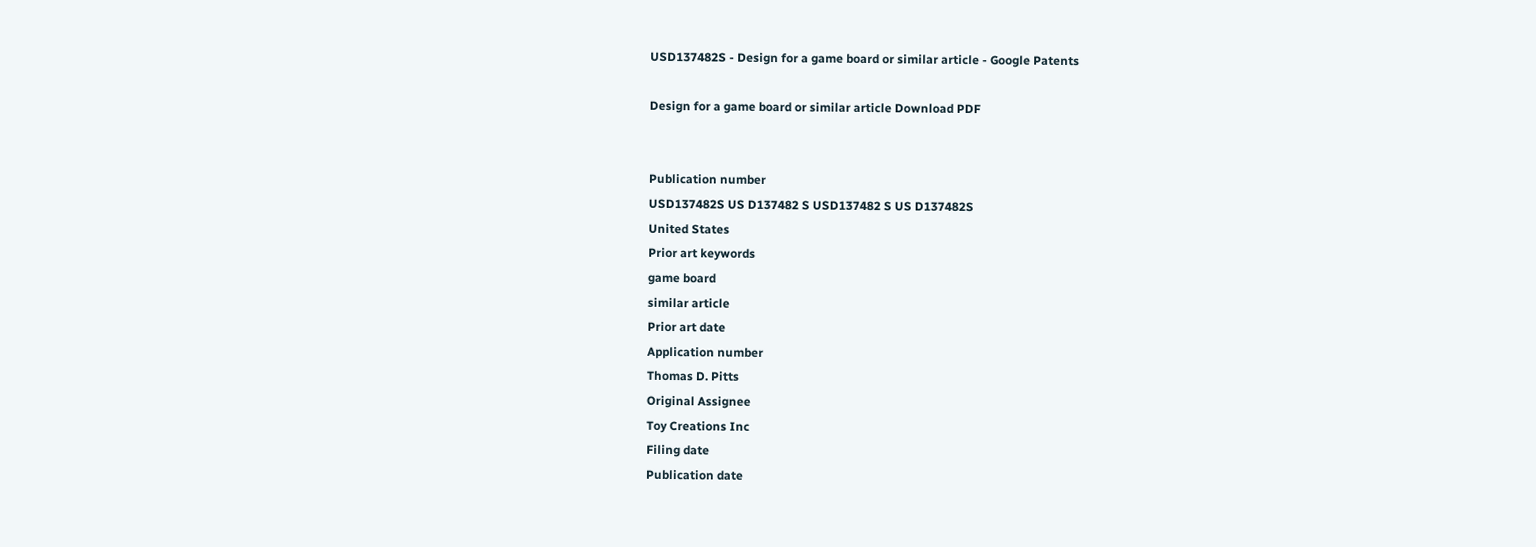USD137482S - Design for a game board or similar article - Google Patents

Design for a game board or similar article Download PDF


Publication number
USD137482S US D137482 S USD137482 S US D137482S
United States
Prior art keywords
game board
similar article
Prior art date
Application number
Thomas D. Pitts
Original Assignee
Toy Creations Inc
Filing date
Publication date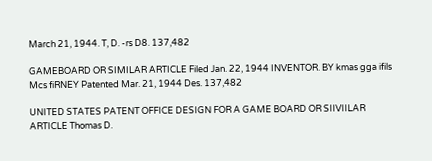March 21, 1944. T, D. -rs D8. 137,482

GAMEBOARD OR SIMILAR ARTICLE Filed Jan. 22, 1944 INVENTOR. BY kmas gga ifils Mcs fiRNEY Patented Mar. 21, 1944 Des. 137,482

UNITED STATES PATENT OFFICE DESIGN FOR A GAME BOARD OR SIIVIILAR ARTICLE Thomas D.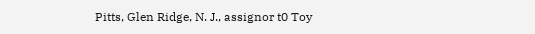Pitts, Glen Ridge, N. J., assignor t0 Toy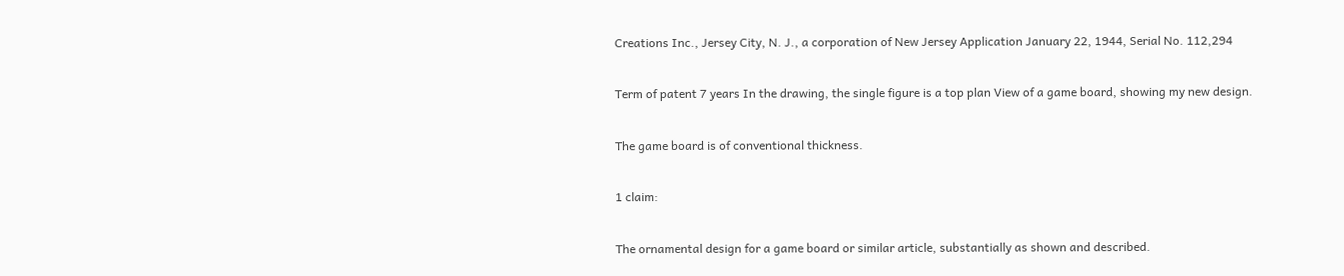Creations Inc., Jersey City, N. J., a corporation of New Jersey Application January 22, 1944, Serial No. 112,294

Term of patent 7 years In the drawing, the single figure is a top plan View of a game board, showing my new design.

The game board is of conventional thickness.

1 claim:

The ornamental design for a game board or similar article, substantially as shown and described.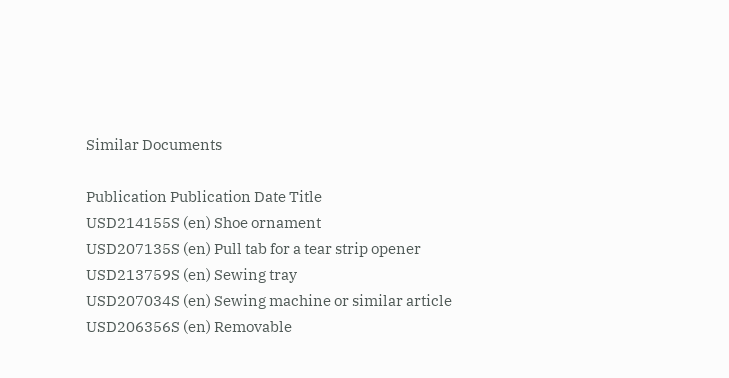Similar Documents

Publication Publication Date Title
USD214155S (en) Shoe ornament
USD207135S (en) Pull tab for a tear strip opener
USD213759S (en) Sewing tray
USD207034S (en) Sewing machine or similar article
USD206356S (en) Removable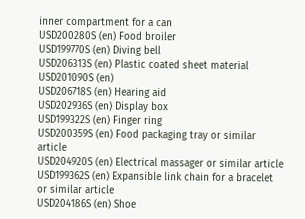inner compartment for a can
USD200280S (en) Food broiler
USD199770S (en) Diving bell
USD206313S (en) Plastic coated sheet material
USD201090S (en)
USD206718S (en) Hearing aid
USD202936S (en) Display box
USD199322S (en) Finger ring
USD200359S (en) Food packaging tray or similar article
USD204920S (en) Electrical massager or similar article
USD199362S (en) Expansible link chain for a bracelet or similar article
USD204186S (en) Shoe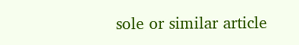sole or similar article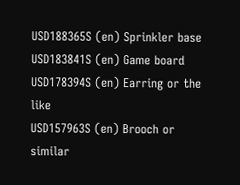USD188365S (en) Sprinkler base
USD183841S (en) Game board
USD178394S (en) Earring or the like
USD157963S (en) Brooch or similar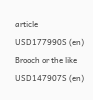article
USD177990S (en) Brooch or the like
USD147907S (en)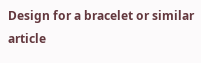Design for a bracelet or similar article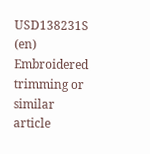USD138231S (en) Embroidered trimming or similar article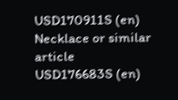USD170911S (en) Necklace or similar article
USD176683S (en)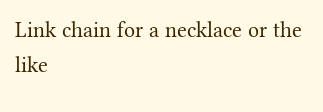Link chain for a necklace or the like